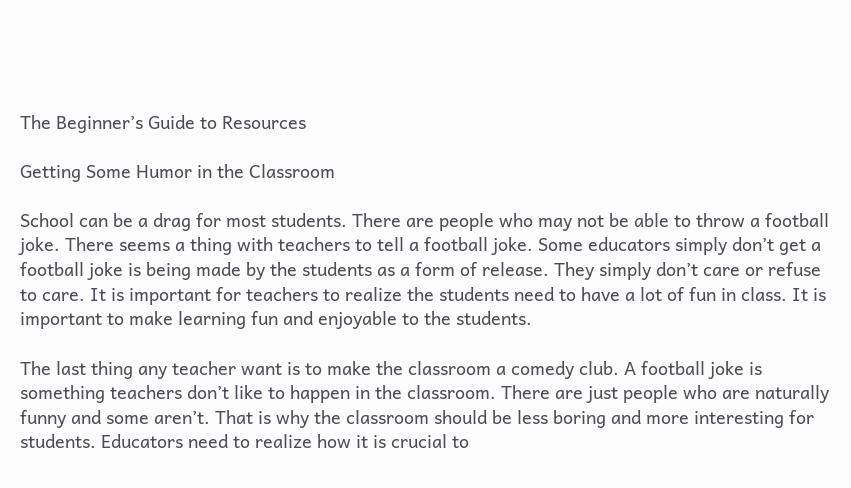The Beginner’s Guide to Resources

Getting Some Humor in the Classroom

School can be a drag for most students. There are people who may not be able to throw a football joke. There seems a thing with teachers to tell a football joke. Some educators simply don’t get a football joke is being made by the students as a form of release. They simply don’t care or refuse to care. It is important for teachers to realize the students need to have a lot of fun in class. It is important to make learning fun and enjoyable to the students.

The last thing any teacher want is to make the classroom a comedy club. A football joke is something teachers don’t like to happen in the classroom. There are just people who are naturally funny and some aren’t. That is why the classroom should be less boring and more interesting for students. Educators need to realize how it is crucial to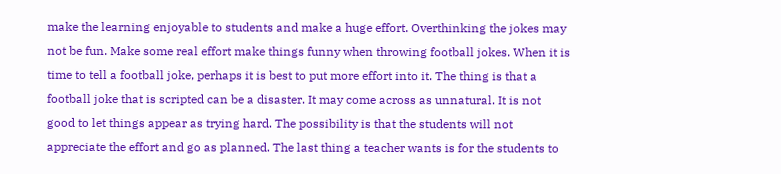make the learning enjoyable to students and make a huge effort. Overthinking the jokes may not be fun. Make some real effort make things funny when throwing football jokes. When it is time to tell a football joke, perhaps it is best to put more effort into it. The thing is that a football joke that is scripted can be a disaster. It may come across as unnatural. It is not good to let things appear as trying hard. The possibility is that the students will not appreciate the effort and go as planned. The last thing a teacher wants is for the students to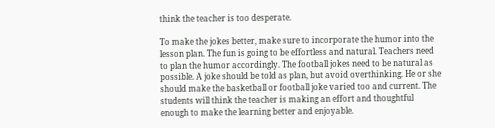think the teacher is too desperate.

To make the jokes better, make sure to incorporate the humor into the lesson plan. The fun is going to be effortless and natural. Teachers need to plan the humor accordingly. The football jokes need to be natural as possible. A joke should be told as plan, but avoid overthinking. He or she should make the basketball or football joke varied too and current. The students will think the teacher is making an effort and thoughtful enough to make the learning better and enjoyable.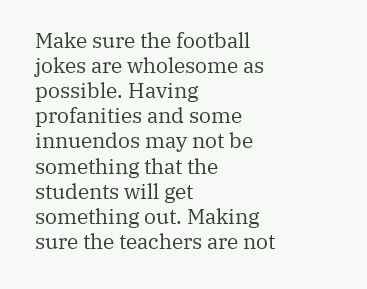Make sure the football jokes are wholesome as possible. Having profanities and some innuendos may not be something that the students will get something out. Making sure the teachers are not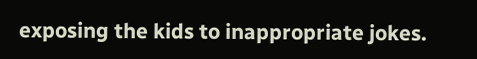exposing the kids to inappropriate jokes.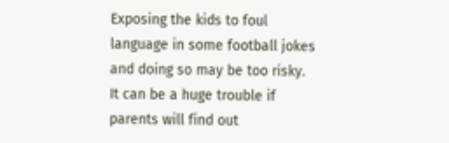Exposing the kids to foul language in some football jokes and doing so may be too risky. It can be a huge trouble if parents will find out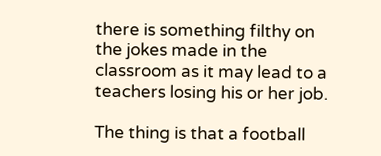there is something filthy on the jokes made in the classroom as it may lead to a teachers losing his or her job.

The thing is that a football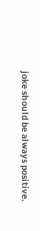joke should be always positive.